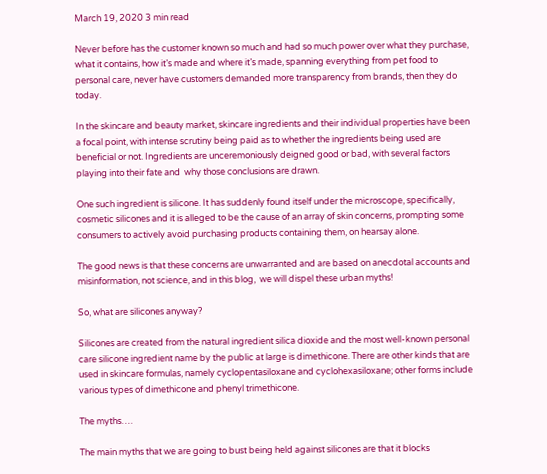March 19, 2020 3 min read

Never before has the customer known so much and had so much power over what they purchase, what it contains, how it’s made and where it’s made, spanning everything from pet food to personal care, never have customers demanded more transparency from brands, then they do today.

In the skincare and beauty market, skincare ingredients and their individual properties have been a focal point, with intense scrutiny being paid as to whether the ingredients being used are beneficial or not. Ingredients are unceremoniously deigned good or bad, with several factors playing into their fate and  why those conclusions are drawn.

One such ingredient is silicone. It has suddenly found itself under the microscope, specifically, cosmetic silicones and it is alleged to be the cause of an array of skin concerns, prompting some consumers to actively avoid purchasing products containing them, on hearsay alone.

The good news is that these concerns are unwarranted and are based on anecdotal accounts and misinformation, not science, and in this blog,  we will dispel these urban myths!

So, what are silicones anyway?

Silicones are created from the natural ingredient silica dioxide and the most well-known personal care silicone ingredient name by the public at large is dimethicone. There are other kinds that are used in skincare formulas, namely cyclopentasiloxane and cyclohexasiloxane; other forms include various types of dimethicone and phenyl trimethicone.

The myths….

The main myths that we are going to bust being held against silicones are that it blocks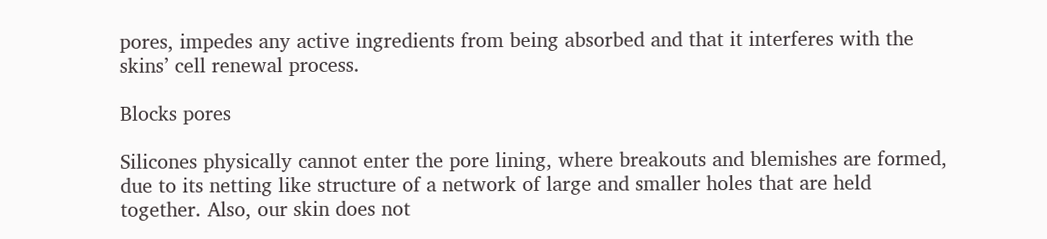pores, impedes any active ingredients from being absorbed and that it interferes with the skins’ cell renewal process.

Blocks pores

Silicones physically cannot enter the pore lining, where breakouts and blemishes are formed, due to its netting like structure of a network of large and smaller holes that are held together. Also, our skin does not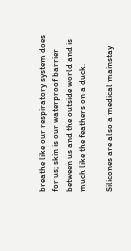breathe like our respiratory system does for us; skin is our waterproof barrier between us and the outside world and is much like the feathers on a duck.

Silicones are also a medical mainstay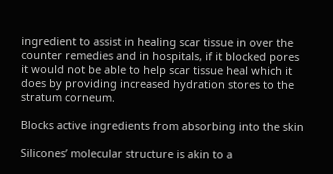ingredient to assist in healing scar tissue in over the counter remedies and in hospitals, if it blocked pores it would not be able to help scar tissue heal which it does by providing increased hydration stores to the stratum corneum.

Blocks active ingredients from absorbing into the skin

Silicones’ molecular structure is akin to a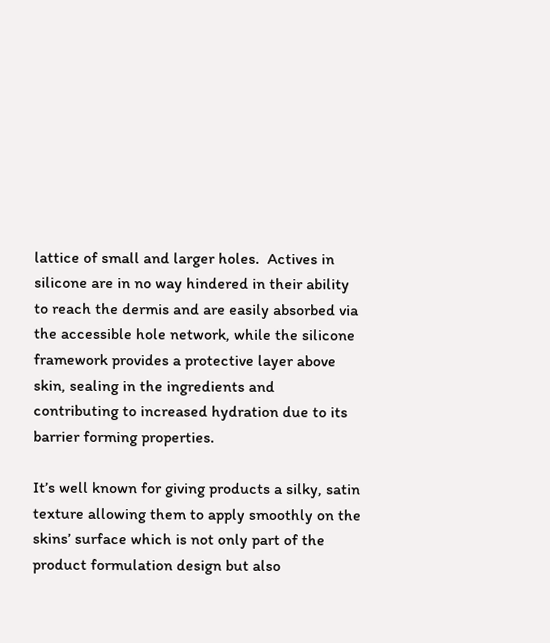lattice of small and larger holes.  Actives in silicone are in no way hindered in their ability to reach the dermis and are easily absorbed via the accessible hole network, while the silicone framework provides a protective layer above skin, sealing in the ingredients and contributing to increased hydration due to its barrier forming properties.

It’s well known for giving products a silky, satin texture allowing them to apply smoothly on the skins’ surface which is not only part of the product formulation design but also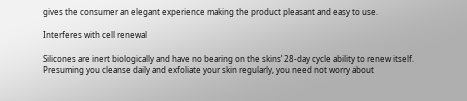gives the consumer an elegant experience making the product pleasant and easy to use.

Interferes with cell renewal

Silicones are inert biologically and have no bearing on the skins’ 28-day cycle ability to renew itself.  Presuming you cleanse daily and exfoliate your skin regularly, you need not worry about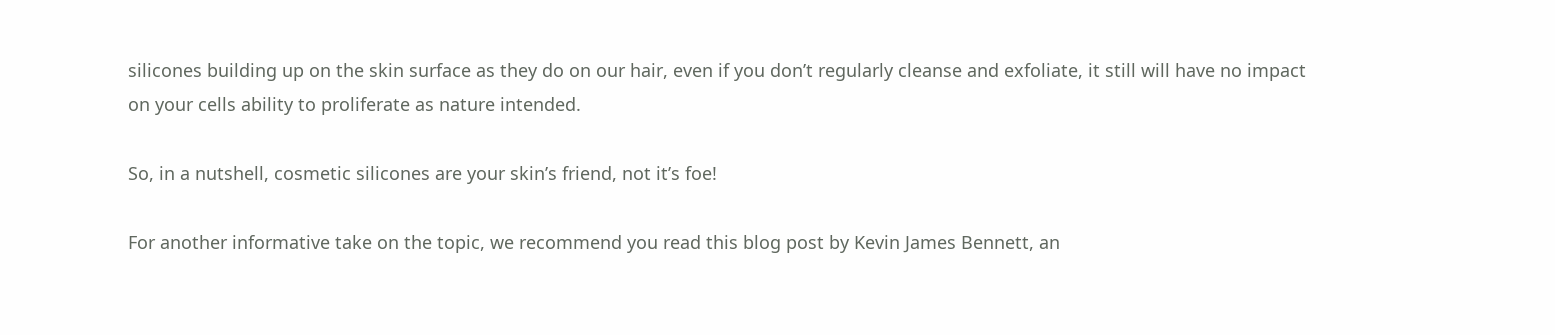silicones building up on the skin surface as they do on our hair, even if you don’t regularly cleanse and exfoliate, it still will have no impact on your cells ability to proliferate as nature intended.

So, in a nutshell, cosmetic silicones are your skin’s friend, not it’s foe!

For another informative take on the topic, we recommend you read this blog post by Kevin James Bennett, an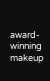award-winning makeup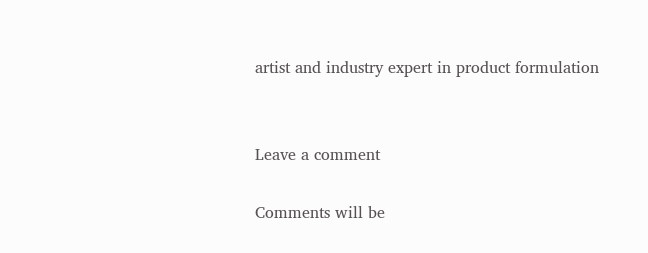artist and industry expert in product formulation


Leave a comment

Comments will be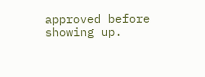approved before showing up.